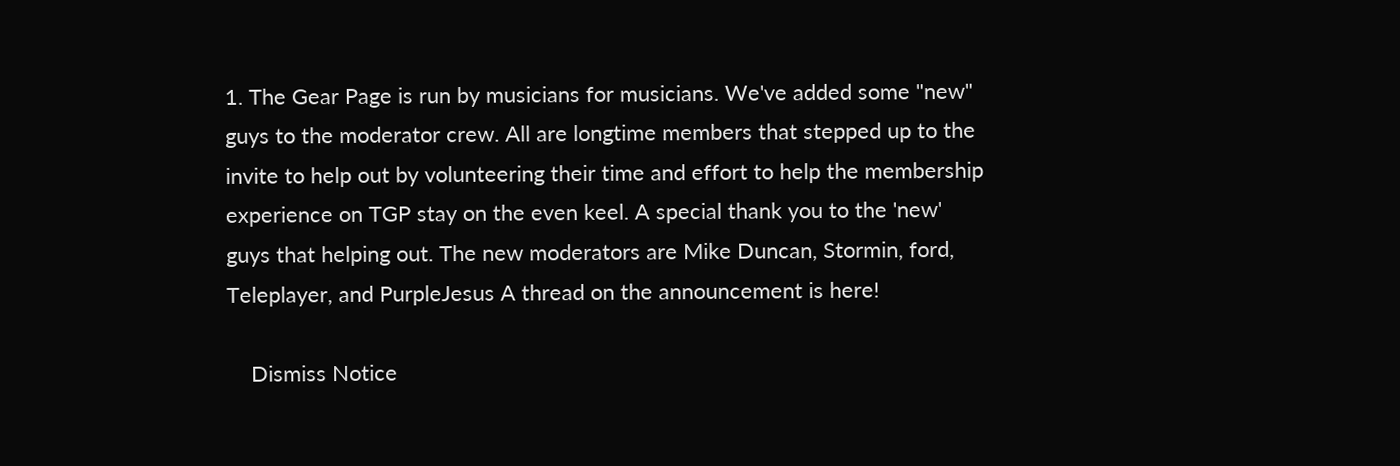1. The Gear Page is run by musicians for musicians. We've added some "new" guys to the moderator crew. All are longtime members that stepped up to the invite to help out by volunteering their time and effort to help the membership experience on TGP stay on the even keel. A special thank you to the 'new' guys that helping out. The new moderators are Mike Duncan, Stormin, ford, Teleplayer, and PurpleJesus A thread on the announcement is here!

    Dismiss Notice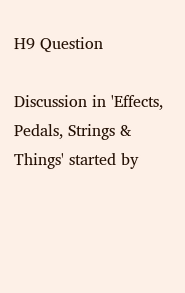H9 Question

Discussion in 'Effects, Pedals, Strings & Things' started by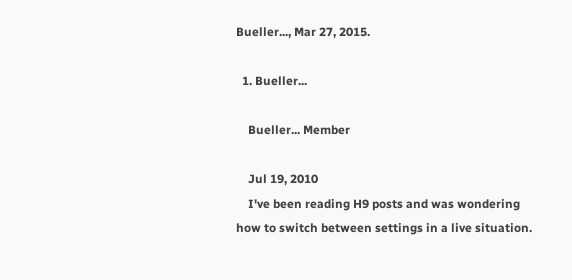Bueller..., Mar 27, 2015.

  1. Bueller...

    Bueller... Member

    Jul 19, 2010
    I've been reading H9 posts and was wondering how to switch between settings in a live situation.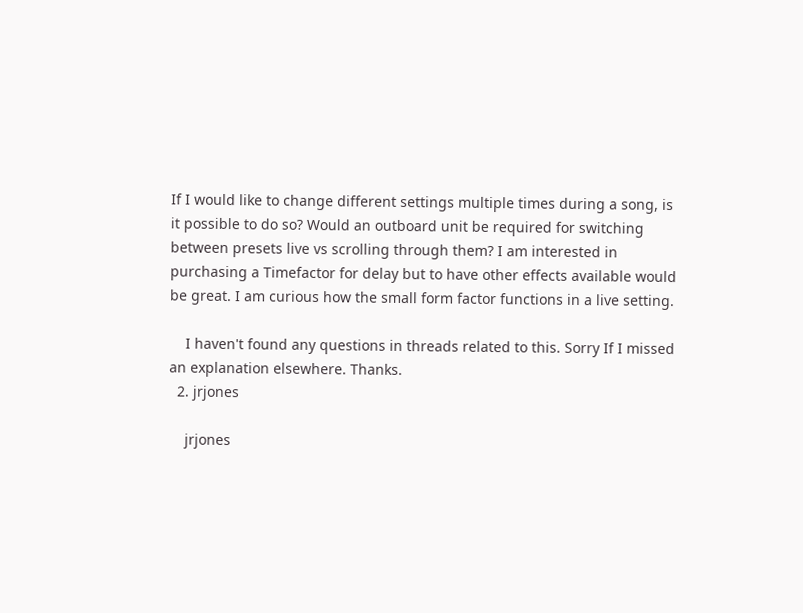If I would like to change different settings multiple times during a song, is it possible to do so? Would an outboard unit be required for switching between presets live vs scrolling through them? I am interested in purchasing a Timefactor for delay but to have other effects available would be great. I am curious how the small form factor functions in a live setting.

    I haven't found any questions in threads related to this. Sorry If I missed an explanation elsewhere. Thanks.
  2. jrjones

    jrjones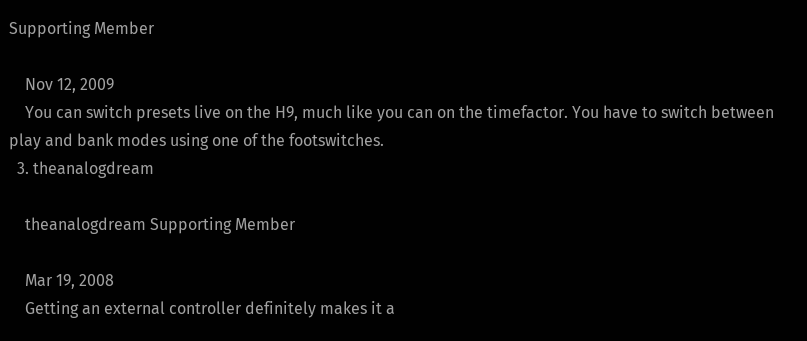Supporting Member

    Nov 12, 2009
    You can switch presets live on the H9, much like you can on the timefactor. You have to switch between play and bank modes using one of the footswitches.
  3. theanalogdream

    theanalogdream Supporting Member

    Mar 19, 2008
    Getting an external controller definitely makes it a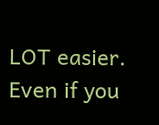LOT easier. Even if you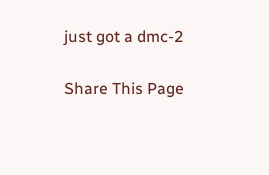just got a dmc-2

Share This Page